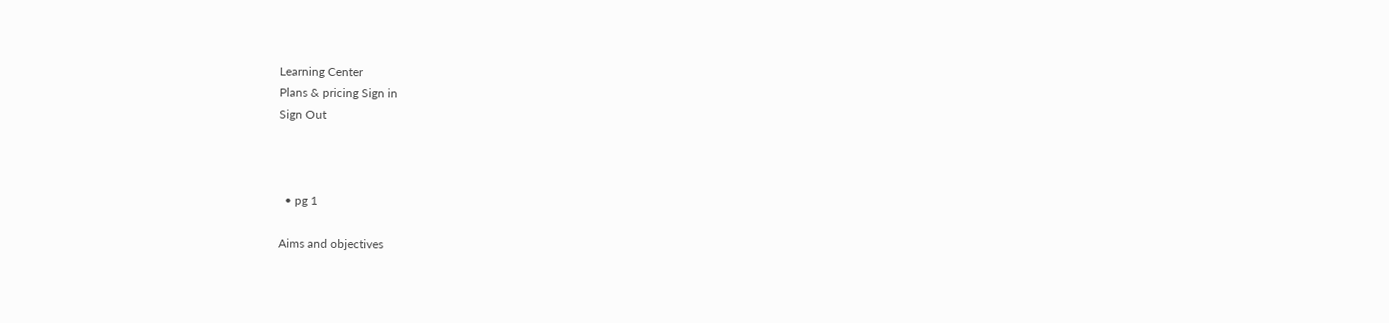Learning Center
Plans & pricing Sign in
Sign Out



  • pg 1

Aims and objectives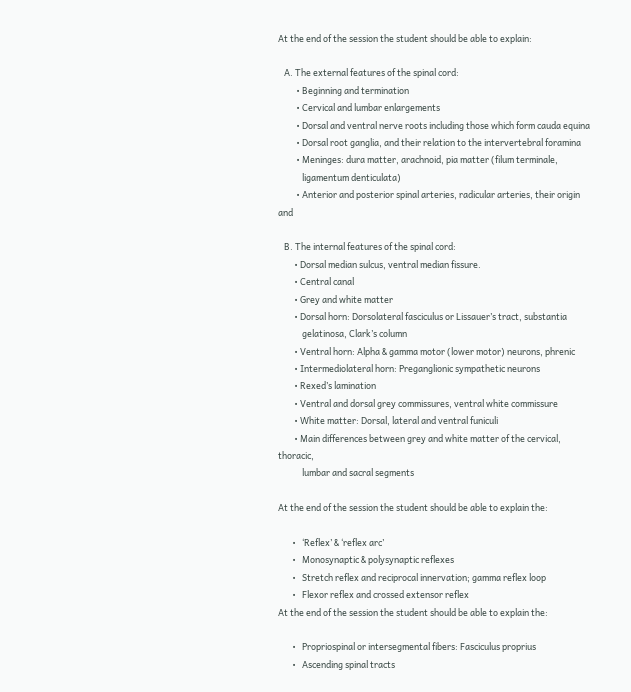At the end of the session the student should be able to explain:

   A. The external features of the spinal cord:
         • Beginning and termination
         • Cervical and lumbar enlargements
         • Dorsal and ventral nerve roots including those which form cauda equina
         • Dorsal root ganglia, and their relation to the intervertebral foramina
         • Meninges: dura matter, arachnoid, pia matter (filum terminale,
            ligamentum denticulata)
         • Anterior and posterior spinal arteries, radicular arteries, their origin and

   B. The internal features of the spinal cord:
        • Dorsal median sulcus, ventral median fissure.
        • Central canal
        • Grey and white matter
        • Dorsal horn: Dorsolateral fasciculus or Lissauer’s tract, substantia
            gelatinosa, Clark’s column
        • Ventral horn: Alpha & gamma motor (lower motor) neurons, phrenic
        • Intermediolateral horn: Preganglionic sympathetic neurons
        • Rexed’s lamination
        • Ventral and dorsal grey commissures, ventral white commissure
        • White matter: Dorsal, lateral and ventral funiculi
        • Main differences between grey and white matter of the cervical, thoracic,
            lumbar and sacral segments

At the end of the session the student should be able to explain the:

       •   ‘Reflex’ & ‘reflex arc’
       •   Monosynaptic & polysynaptic reflexes
       •   Stretch reflex and reciprocal innervation; gamma reflex loop
       •   Flexor reflex and crossed extensor reflex
At the end of the session the student should be able to explain the:

       •   Propriospinal or intersegmental fibers: Fasciculus proprius
       •   Ascending spinal tracts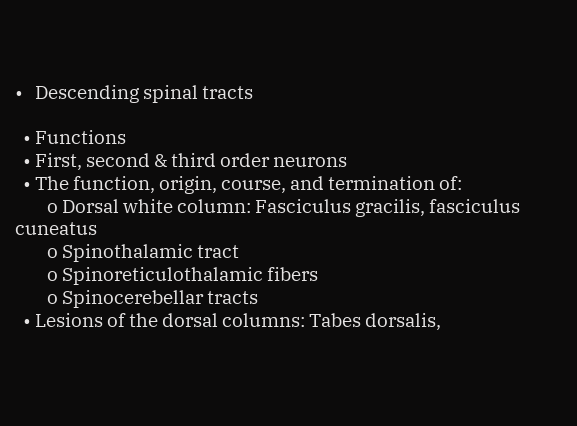•   Descending spinal tracts

  • Functions
  • First, second & third order neurons
  • The function, origin, course, and termination of:
        o Dorsal white column: Fasciculus gracilis, fasciculus cuneatus
        o Spinothalamic tract
        o Spinoreticulothalamic fibers
        o Spinocerebellar tracts
  • Lesions of the dorsal columns: Tabes dorsalis,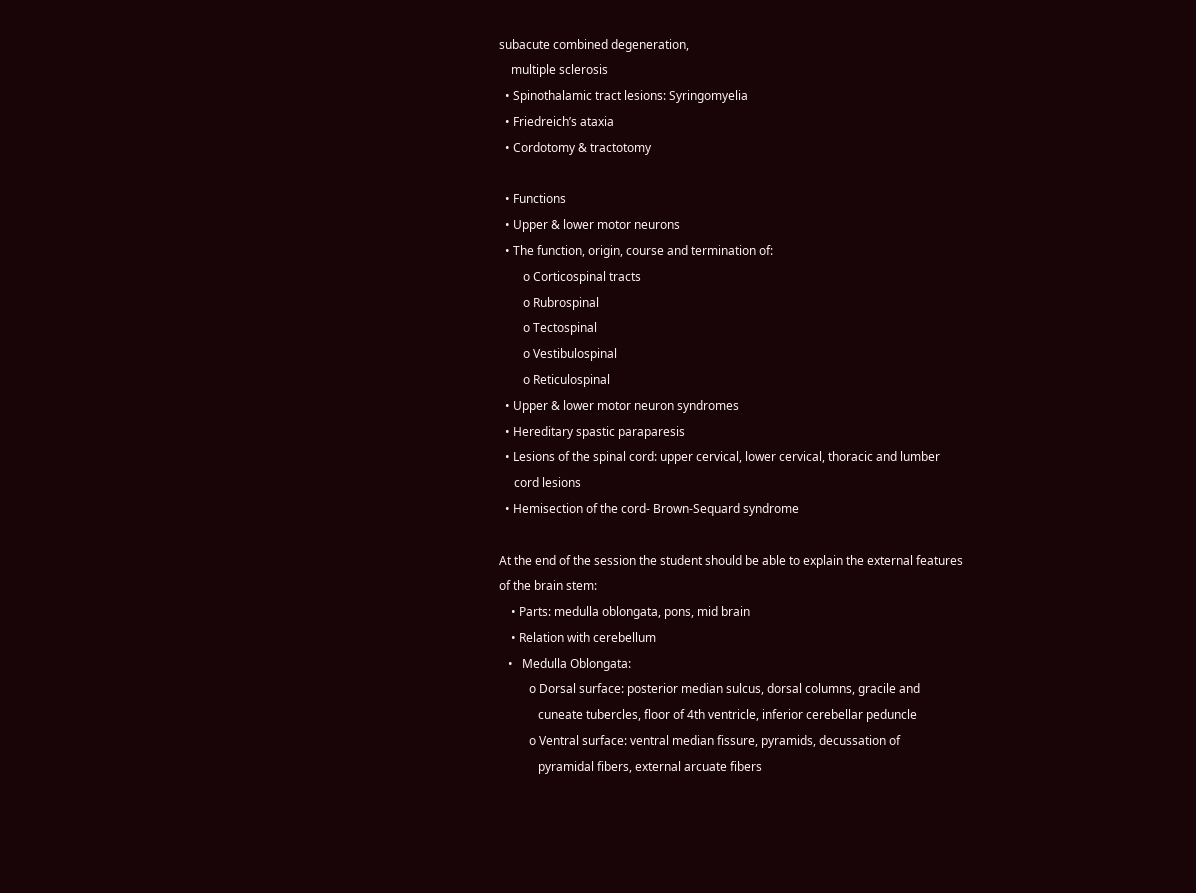subacute combined degeneration,
    multiple sclerosis
  • Spinothalamic tract lesions: Syringomyelia
  • Friedreich’s ataxia
  • Cordotomy & tractotomy

  • Functions
  • Upper & lower motor neurons
  • The function, origin, course and termination of:
        o Corticospinal tracts
        o Rubrospinal
        o Tectospinal
        o Vestibulospinal
        o Reticulospinal
  • Upper & lower motor neuron syndromes
  • Hereditary spastic paraparesis
  • Lesions of the spinal cord: upper cervical, lower cervical, thoracic and lumber
     cord lesions
  • Hemisection of the cord- Brown-Sequard syndrome

At the end of the session the student should be able to explain the external features
of the brain stem:
    • Parts: medulla oblongata, pons, mid brain
    • Relation with cerebellum
   •   Medulla Oblongata:
          o Dorsal surface: posterior median sulcus, dorsal columns, gracile and
             cuneate tubercles, floor of 4th ventricle, inferior cerebellar peduncle
          o Ventral surface: ventral median fissure, pyramids, decussation of
             pyramidal fibers, external arcuate fibers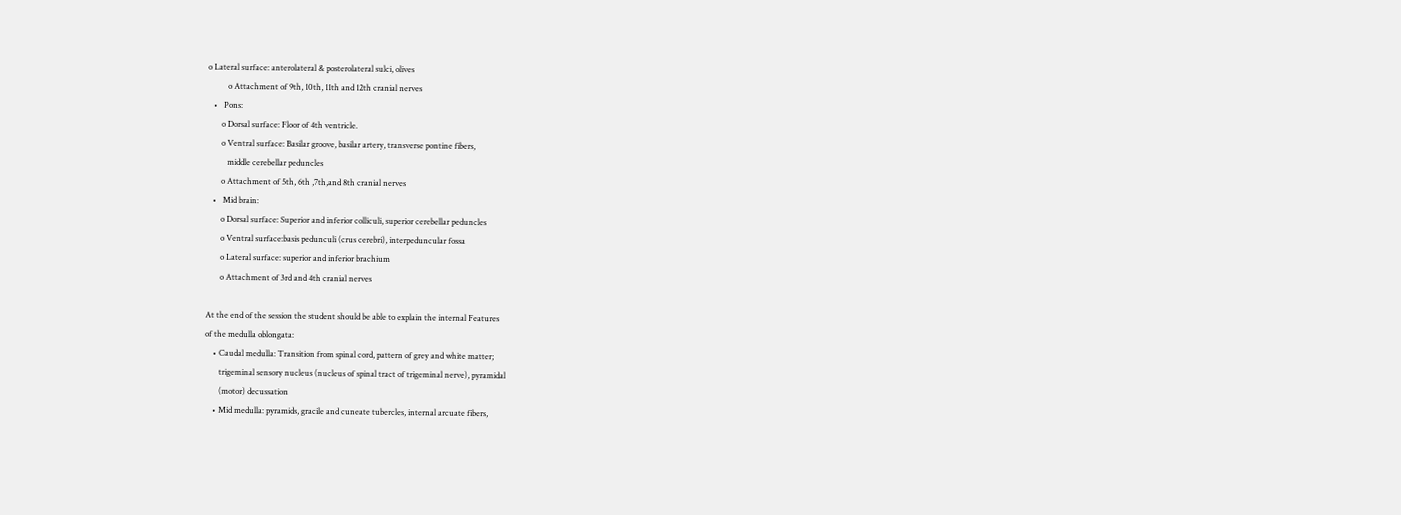o Lateral surface: anterolateral & posterolateral sulci, olives
          o Attachment of 9th, 10th, 11th and 12th cranial nerves
   •   Pons:
       o Dorsal surface: Floor of 4th ventricle.
       o Ventral surface: Basilar groove, basilar artery, transverse pontine fibers,
          middle cerebellar peduncles
       o Attachment of 5th, 6th ,7th,and 8th cranial nerves
   •   Mid brain:
       o Dorsal surface: Superior and inferior colliculi, superior cerebellar peduncles
       o Ventral surface:basis pedunculi (crus cerebri), interpeduncular fossa
       o Lateral surface: superior and inferior brachium
       o Attachment of 3rd and 4th cranial nerves

At the end of the session the student should be able to explain the internal Features
of the medulla oblongata:
    • Caudal medulla: Transition from spinal cord, pattern of grey and white matter;
       trigeminal sensory nucleus (nucleus of spinal tract of trigeminal nerve), pyramidal
       (motor) decussation
    • Mid medulla: pyramids, gracile and cuneate tubercles, internal arcuate fibers,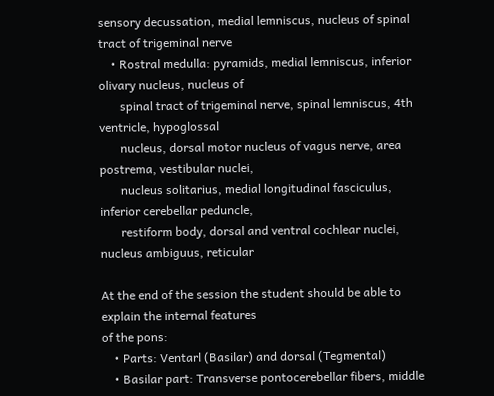sensory decussation, medial lemniscus, nucleus of spinal tract of trigeminal nerve
    • Rostral medulla: pyramids, medial lemniscus, inferior olivary nucleus, nucleus of
       spinal tract of trigeminal nerve, spinal lemniscus, 4th ventricle, hypoglossal
       nucleus, dorsal motor nucleus of vagus nerve, area postrema, vestibular nuclei,
       nucleus solitarius, medial longitudinal fasciculus, inferior cerebellar peduncle,
       restiform body, dorsal and ventral cochlear nuclei, nucleus ambiguus, reticular

At the end of the session the student should be able to explain the internal features
of the pons:
    • Parts: Ventarl (Basilar) and dorsal (Tegmental)
    • Basilar part: Transverse pontocerebellar fibers, middle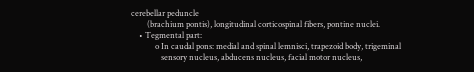cerebellar peduncle
        (brachium pontis), longitudinal corticospinal fibers, pontine nuclei.
    • Tegmental part:
            o In caudal pons: medial and spinal lemnisci, trapezoid body, trigeminal
               sensory nucleus, abducens nucleus, facial motor nucleus,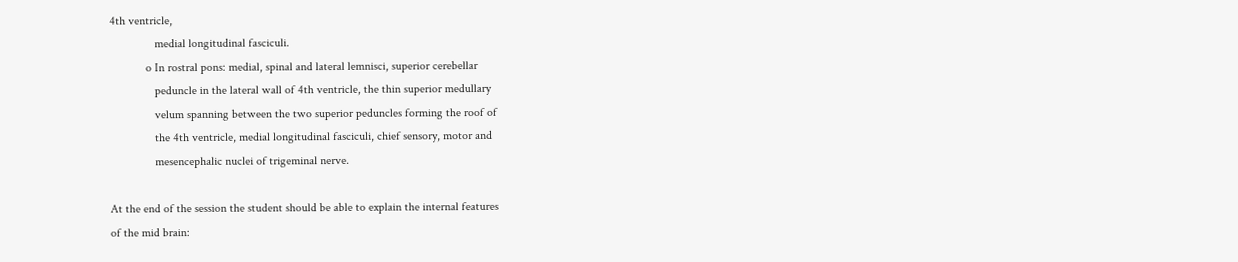4th ventricle,
               medial longitudinal fasciculi.
            o In rostral pons: medial, spinal and lateral lemnisci, superior cerebellar
               peduncle in the lateral wall of 4th ventricle, the thin superior medullary
               velum spanning between the two superior peduncles forming the roof of
               the 4th ventricle, medial longitudinal fasciculi, chief sensory, motor and
               mesencephalic nuclei of trigeminal nerve.

At the end of the session the student should be able to explain the internal features
of the mid brain: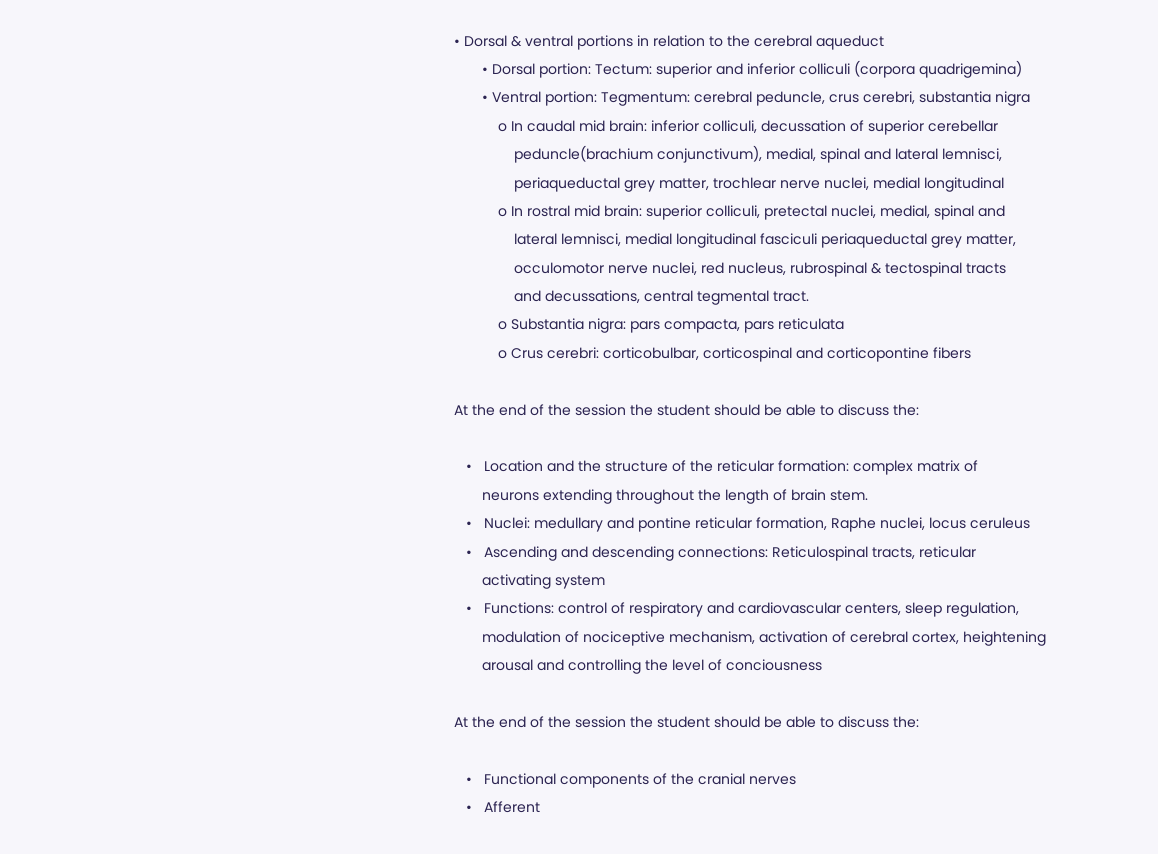• Dorsal & ventral portions in relation to the cerebral aqueduct
       • Dorsal portion: Tectum: superior and inferior colliculi (corpora quadrigemina)
       • Ventral portion: Tegmentum: cerebral peduncle, crus cerebri, substantia nigra
           o In caudal mid brain: inferior colliculi, decussation of superior cerebellar
               peduncle(brachium conjunctivum), medial, spinal and lateral lemnisci,
               periaqueductal grey matter, trochlear nerve nuclei, medial longitudinal
           o In rostral mid brain: superior colliculi, pretectal nuclei, medial, spinal and
               lateral lemnisci, medial longitudinal fasciculi periaqueductal grey matter,
               occulomotor nerve nuclei, red nucleus, rubrospinal & tectospinal tracts
               and decussations, central tegmental tract.
           o Substantia nigra: pars compacta, pars reticulata
           o Crus cerebri: corticobulbar, corticospinal and corticopontine fibers

At the end of the session the student should be able to discuss the:

   •   Location and the structure of the reticular formation: complex matrix of
       neurons extending throughout the length of brain stem.
   •   Nuclei: medullary and pontine reticular formation, Raphe nuclei, locus ceruleus
   •   Ascending and descending connections: Reticulospinal tracts, reticular
       activating system
   •   Functions: control of respiratory and cardiovascular centers, sleep regulation,
       modulation of nociceptive mechanism, activation of cerebral cortex, heightening
       arousal and controlling the level of conciousness

At the end of the session the student should be able to discuss the:

   •   Functional components of the cranial nerves
   •   Afferent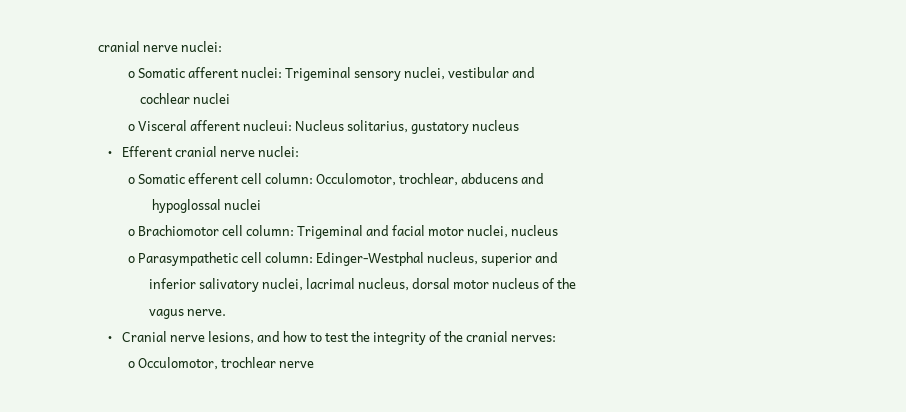cranial nerve nuclei:
          o Somatic afferent nuclei: Trigeminal sensory nuclei, vestibular and
              cochlear nuclei
          o Visceral afferent nucleui: Nucleus solitarius, gustatory nucleus
   •   Efferent cranial nerve nuclei:
          o Somatic efferent cell column: Occulomotor, trochlear, abducens and
                  hypoglossal nuclei
          o Brachiomotor cell column: Trigeminal and facial motor nuclei, nucleus
          o Parasympathetic cell column: Edinger-Westphal nucleus, superior and
                 inferior salivatory nuclei, lacrimal nucleus, dorsal motor nucleus of the
                 vagus nerve.
   •   Cranial nerve lesions, and how to test the integrity of the cranial nerves:
          o Occulomotor, trochlear nerve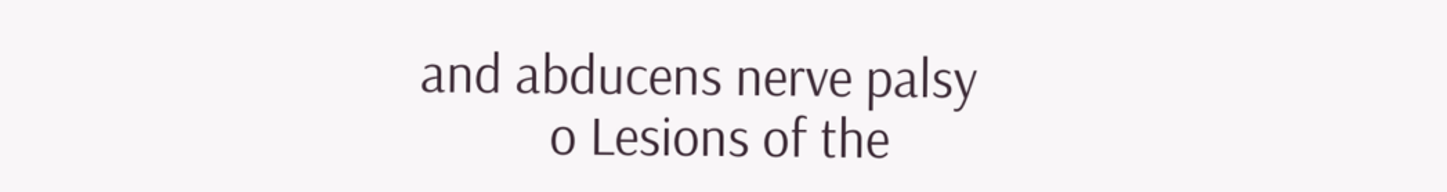and abducens nerve palsy
          o Lesions of the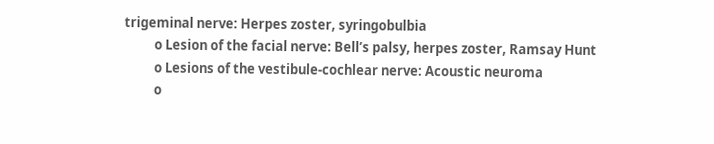trigeminal nerve: Herpes zoster, syringobulbia
          o Lesion of the facial nerve: Bell’s palsy, herpes zoster, Ramsay Hunt
          o Lesions of the vestibule-cochlear nerve: Acoustic neuroma
          o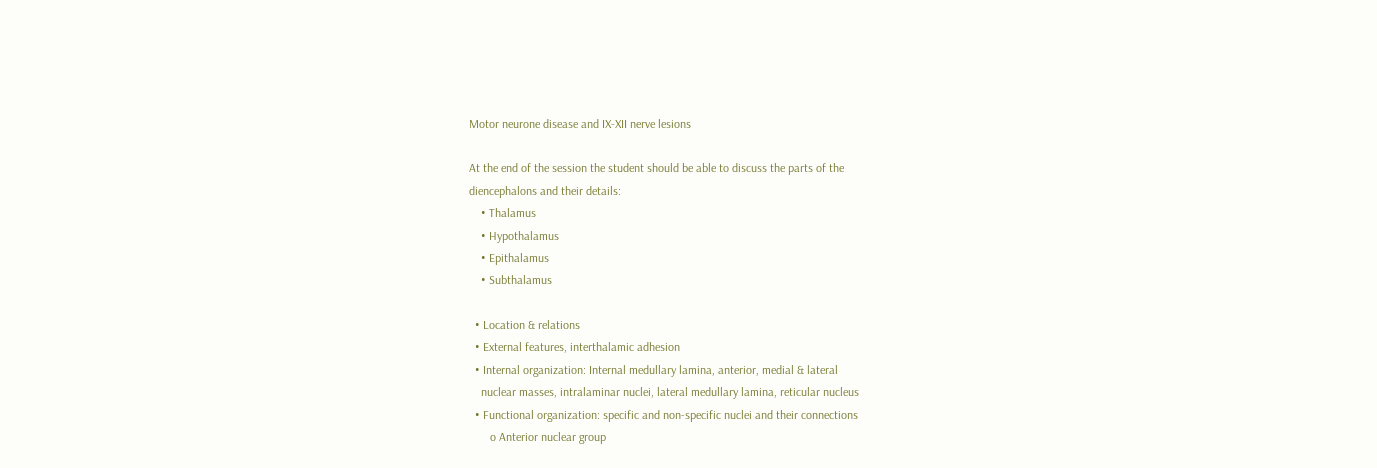Motor neurone disease and IX-XII nerve lesions

At the end of the session the student should be able to discuss the parts of the
diencephalons and their details:
    • Thalamus
    • Hypothalamus
    • Epithalamus
    • Subthalamus

  • Location & relations
  • External features, interthalamic adhesion
  • Internal organization: Internal medullary lamina, anterior, medial & lateral
    nuclear masses, intralaminar nuclei, lateral medullary lamina, reticular nucleus
  • Functional organization: specific and non-specific nuclei and their connections
       o Anterior nuclear group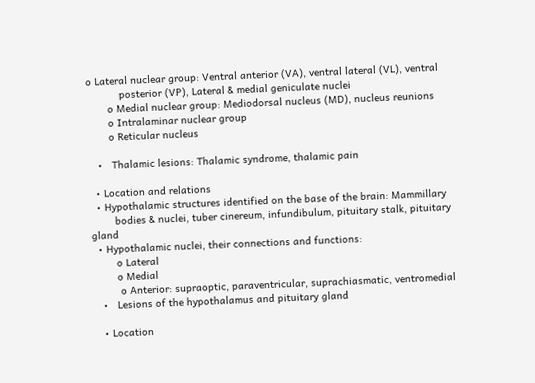o Lateral nuclear group: Ventral anterior (VA), ventral lateral (VL), ventral
           posterior (VP), Lateral & medial geniculate nuclei
       o Medial nuclear group: Mediodorsal nucleus (MD), nucleus reunions
       o Intralaminar nuclear group
       o Reticular nucleus

   •   Thalamic lesions: Thalamic syndrome, thalamic pain

  • Location and relations
  • Hypothalamic structures identified on the base of the brain: Mammillary
        bodies & nuclei, tuber cinereum, infundibulum, pituitary stalk, pituitary gland
  • Hypothalamic nuclei, their connections and functions:
        o Lateral
        o Medial
         o Anterior: supraoptic, paraventricular, suprachiasmatic, ventromedial
   •   Lesions of the hypothalamus and pituitary gland

   • Location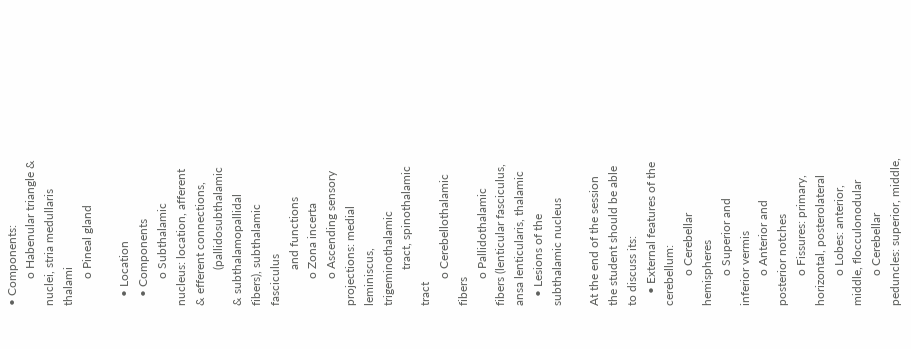• Components:
         o Habenular triangle & nuclei, stria medullaris thalami
         o Pineal gland

   • Location
   • Components
         o Subthalamic nucleus: location, afferent & efferent connections,
            (pallidosubthalamic & subthalamopallidal fibers), subthalamic fasciculus
            and functions
         o Zona incerta
         o Ascending sensory projections: medial leminiscus, trigeminothalamic
            tract, spinothalamic tract
         o Cerebellothalamic fibers
         o Pallidothalamic fibers (lenticular fasciculus, ansa lenticularis, thalamic
   • Lesions of the subthalamic nucleus

At the end of the session the student should be able to discuss its:
    • External features of the cerebellum:
          o Cerebellar hemispheres
          o Superior and inferior vermis
          o Anterior and posterior notches
          o Fissures: primary, horizontal, posterolateral
          o Lobes: anterior, middle, flocculonodular
          o Cerebellar peduncles: superior, middle,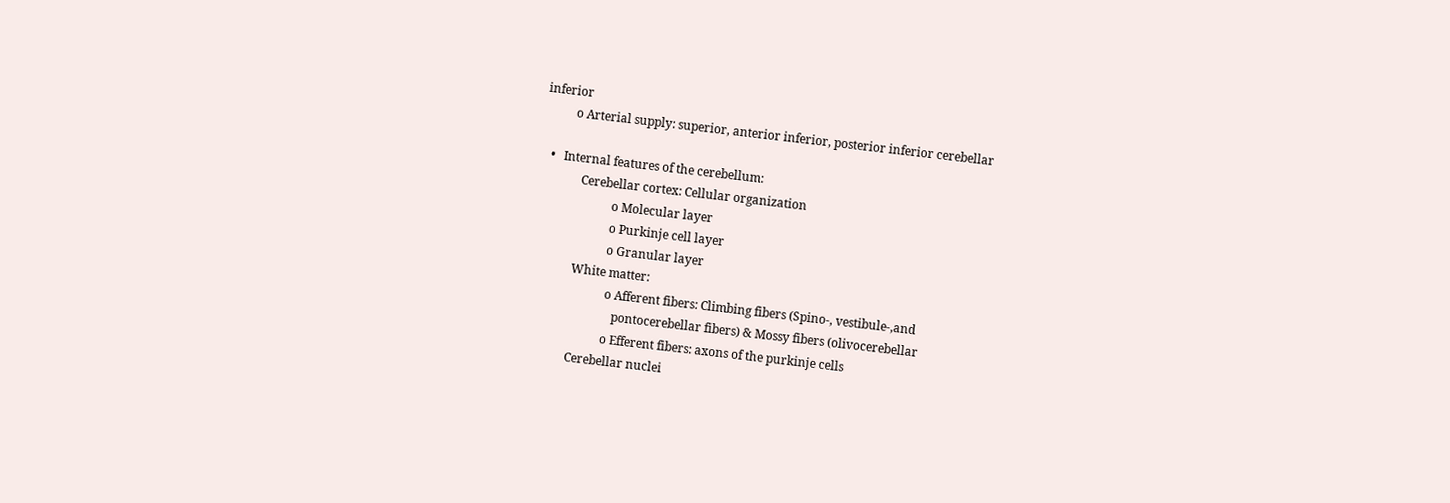inferior
          o Arterial supply: superior, anterior inferior, posterior inferior cerebellar

   •   Internal features of the cerebellum:
              Cerebellar cortex: Cellular organization
                         o Molecular layer
                         o Purkinje cell layer
                         o Granular layer
              White matter:
                          o Afferent fibers: Climbing fibers (Spino-, vestibule-,and
                             pontocerebellar fibers) & Mossy fibers (olivocerebellar
                          o Efferent fibers: axons of the purkinje cells
               Cerebellar nuclei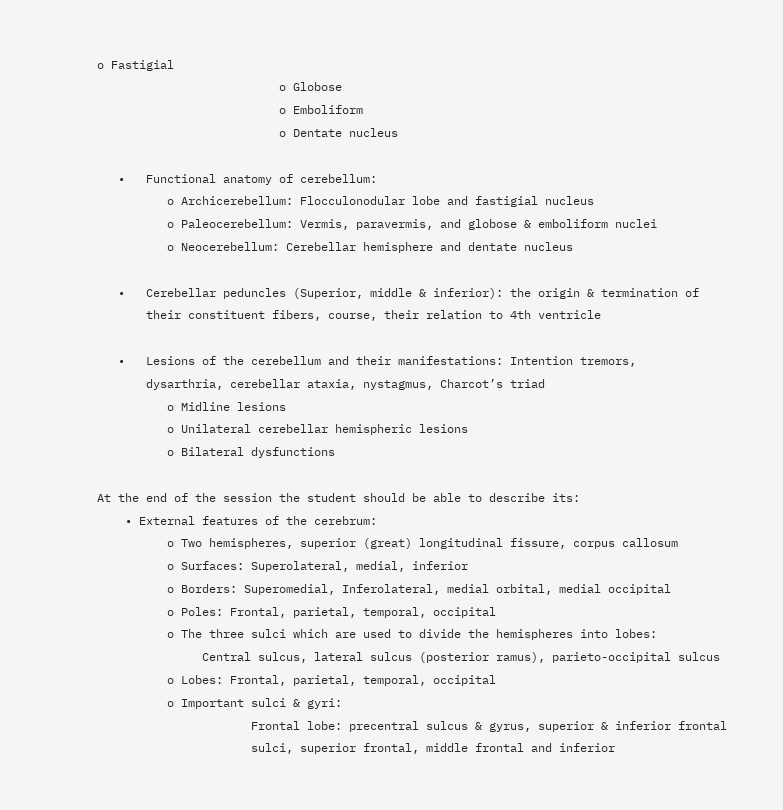o Fastigial
                          o Globose
                          o Emboliform
                          o Dentate nucleus

   •   Functional anatomy of cerebellum:
          o Archicerebellum: Flocculonodular lobe and fastigial nucleus
          o Paleocerebellum: Vermis, paravermis, and globose & emboliform nuclei
          o Neocerebellum: Cerebellar hemisphere and dentate nucleus

   •   Cerebellar peduncles (Superior, middle & inferior): the origin & termination of
       their constituent fibers, course, their relation to 4th ventricle

   •   Lesions of the cerebellum and their manifestations: Intention tremors,
       dysarthria, cerebellar ataxia, nystagmus, Charcot’s triad
          o Midline lesions
          o Unilateral cerebellar hemispheric lesions
          o Bilateral dysfunctions

At the end of the session the student should be able to describe its:
    • External features of the cerebrum:
          o Two hemispheres, superior (great) longitudinal fissure, corpus callosum
          o Surfaces: Superolateral, medial, inferior
          o Borders: Superomedial, Inferolateral, medial orbital, medial occipital
          o Poles: Frontal, parietal, temporal, occipital
          o The three sulci which are used to divide the hemispheres into lobes:
               Central sulcus, lateral sulcus (posterior ramus), parieto-occipital sulcus
          o Lobes: Frontal, parietal, temporal, occipital
          o Important sulci & gyri:
                      Frontal lobe: precentral sulcus & gyrus, superior & inferior frontal
                      sulci, superior frontal, middle frontal and inferior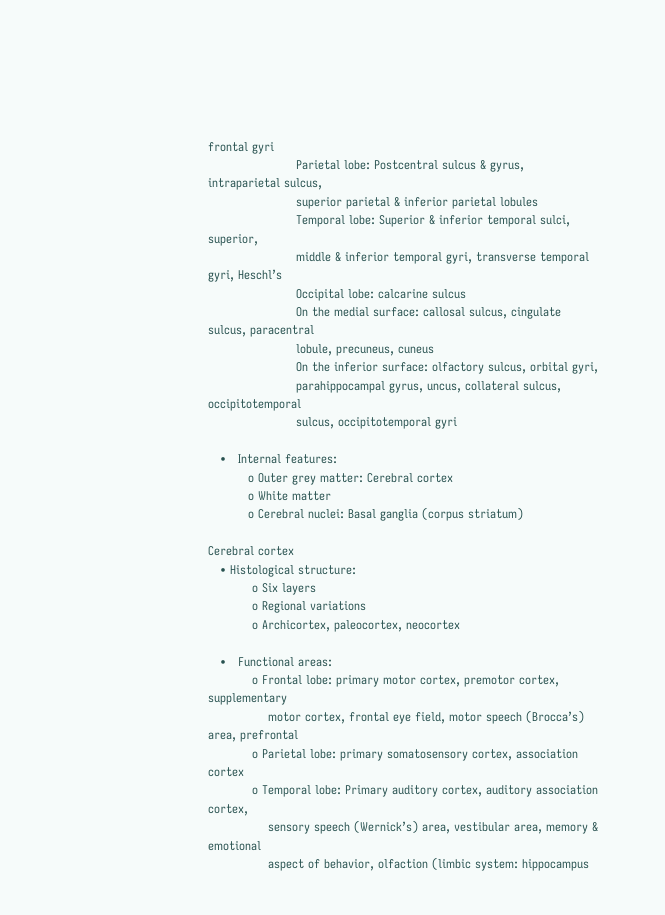frontal gyri
                      Parietal lobe: Postcentral sulcus & gyrus, intraparietal sulcus,
                      superior parietal & inferior parietal lobules
                      Temporal lobe: Superior & inferior temporal sulci, superior,
                      middle & inferior temporal gyri, transverse temporal gyri, Heschl’s
                      Occipital lobe: calcarine sulcus
                      On the medial surface: callosal sulcus, cingulate sulcus, paracentral
                      lobule, precuneus, cuneus
                      On the inferior surface: olfactory sulcus, orbital gyri,
                      parahippocampal gyrus, uncus, collateral sulcus, occipitotemporal
                      sulcus, occipitotemporal gyri

   •   Internal features:
          o Outer grey matter: Cerebral cortex
          o White matter
          o Cerebral nuclei: Basal ganglia (corpus striatum)

Cerebral cortex
   • Histological structure:
           o Six layers
           o Regional variations
           o Archicortex, paleocortex, neocortex

   •   Functional areas:
           o Frontal lobe: primary motor cortex, premotor cortex, supplementary
               motor cortex, frontal eye field, motor speech (Brocca’s) area, prefrontal
           o Parietal lobe: primary somatosensory cortex, association cortex
           o Temporal lobe: Primary auditory cortex, auditory association cortex,
               sensory speech (Wernick’s) area, vestibular area, memory & emotional
               aspect of behavior, olfaction (limbic system: hippocampus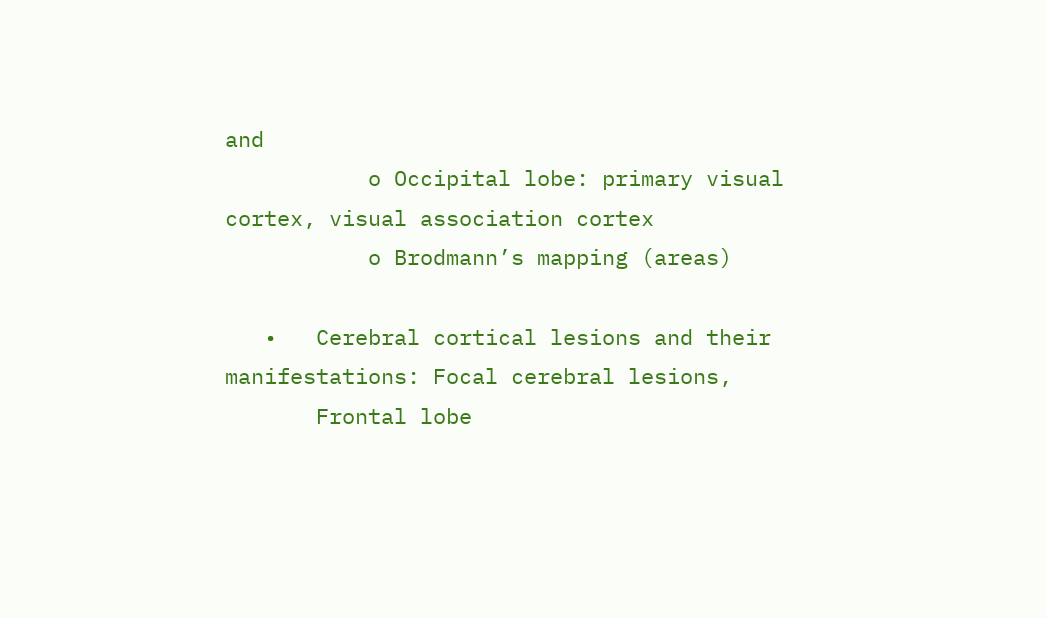and
           o Occipital lobe: primary visual cortex, visual association cortex
           o Brodmann’s mapping (areas)

   •   Cerebral cortical lesions and their manifestations: Focal cerebral lesions,
       Frontal lobe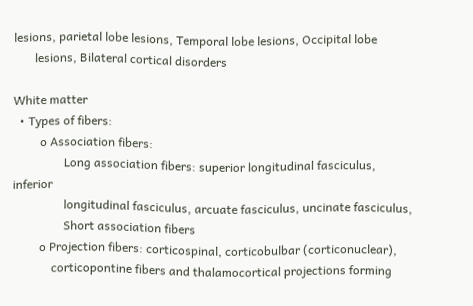lesions, parietal lobe lesions, Temporal lobe lesions, Occipital lobe
       lesions, Bilateral cortical disorders

White matter
  • Types of fibers:
         o Association fibers:
                 Long association fibers: superior longitudinal fasciculus, inferior
                 longitudinal fasciculus, arcuate fasciculus, uncinate fasciculus,
                 Short association fibers
         o Projection fibers: corticospinal, corticobulbar (corticonuclear),
             corticopontine fibers and thalamocortical projections forming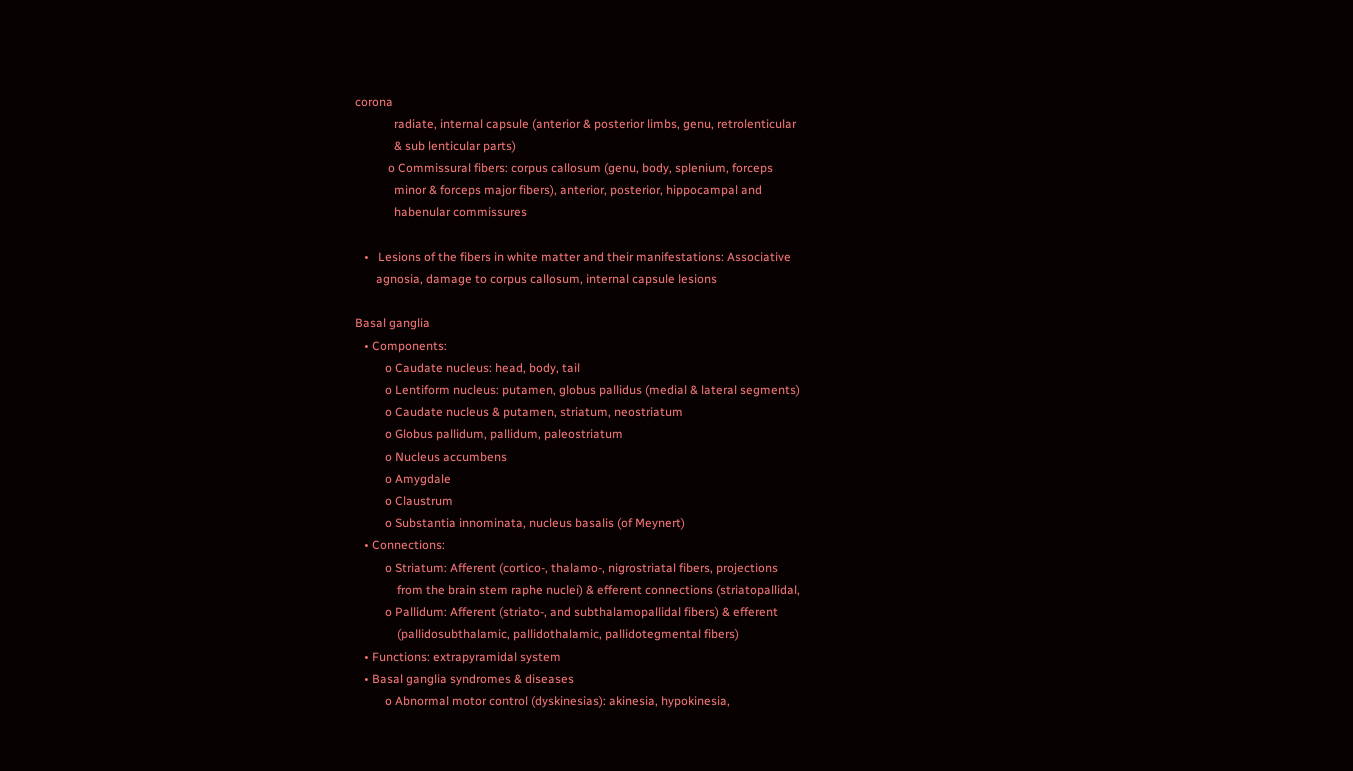corona
             radiate, internal capsule (anterior & posterior limbs, genu, retrolenticular
             & sub lenticular parts)
           o Commissural fibers: corpus callosum (genu, body, splenium, forceps
             minor & forceps major fibers), anterior, posterior, hippocampal and
             habenular commissures

   •   Lesions of the fibers in white matter and their manifestations: Associative
       agnosia, damage to corpus callosum, internal capsule lesions

Basal ganglia
   • Components:
          o Caudate nucleus: head, body, tail
          o Lentiform nucleus: putamen, globus pallidus (medial & lateral segments)
          o Caudate nucleus & putamen, striatum, neostriatum
          o Globus pallidum, pallidum, paleostriatum
          o Nucleus accumbens
          o Amygdale
          o Claustrum
          o Substantia innominata, nucleus basalis (of Meynert)
   • Connections:
          o Striatum: Afferent (cortico-, thalamo-, nigrostriatal fibers, projections
              from the brain stem raphe nuclei) & efferent connections (striatopallidal,
          o Pallidum: Afferent (striato-, and subthalamopallidal fibers) & efferent
              (pallidosubthalamic, pallidothalamic, pallidotegmental fibers)
   • Functions: extrapyramidal system
   • Basal ganglia syndromes & diseases
          o Abnormal motor control (dyskinesias): akinesia, hypokinesia,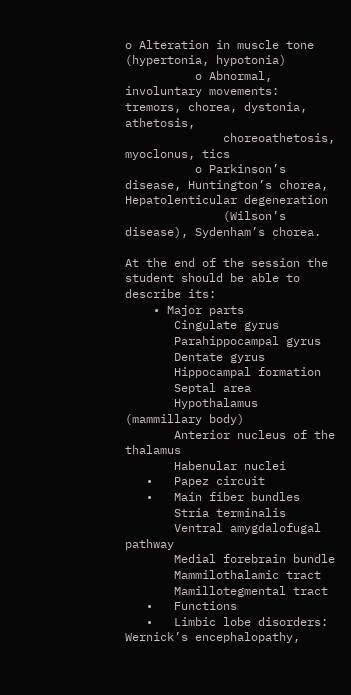o Alteration in muscle tone (hypertonia, hypotonia)
          o Abnormal, involuntary movements: tremors, chorea, dystonia, athetosis,
              choreoathetosis, myoclonus, tics
          o Parkinson’s disease, Huntington’s chorea, Hepatolenticular degeneration
              (Wilson’s disease), Sydenham’s chorea.

At the end of the session the student should be able to describe its:
    • Major parts
       Cingulate gyrus
       Parahippocampal gyrus
       Dentate gyrus
       Hippocampal formation
       Septal area
       Hypothalamus (mammillary body)
       Anterior nucleus of the thalamus
       Habenular nuclei
   •   Papez circuit
   •   Main fiber bundles
       Stria terminalis
       Ventral amygdalofugal pathway
       Medial forebrain bundle
       Mammilothalamic tract
       Mamillotegmental tract
   •   Functions
   •   Limbic lobe disorders: Wernick’s encephalopathy,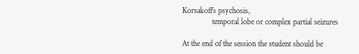Korsakoff’s psychosis,
               temporal lobe or complex partial seizures

At the end of the session the student should be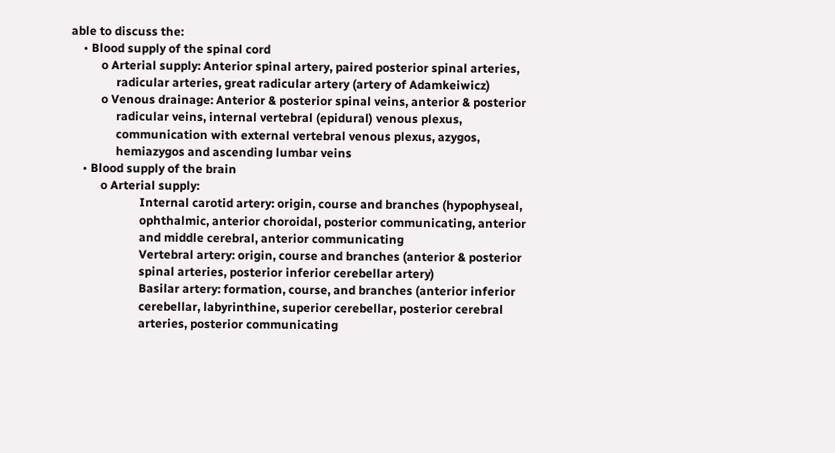able to discuss the:
    • Blood supply of the spinal cord
          o Arterial supply: Anterior spinal artery, paired posterior spinal arteries,
               radicular arteries, great radicular artery (artery of Adamkeiwicz)
          o Venous drainage: Anterior & posterior spinal veins, anterior & posterior
               radicular veins, internal vertebral (epidural) venous plexus,
               communication with external vertebral venous plexus, azygos,
               hemiazygos and ascending lumbar veins
    • Blood supply of the brain
          o Arterial supply:
                       Internal carotid artery: origin, course and branches (hypophyseal,
                       ophthalmic, anterior choroidal, posterior communicating, anterior
                       and middle cerebral, anterior communicating
                       Vertebral artery: origin, course and branches (anterior & posterior
                       spinal arteries, posterior inferior cerebellar artery)
                       Basilar artery: formation, course, and branches (anterior inferior
                       cerebellar, labyrinthine, superior cerebellar, posterior cerebral
                       arteries, posterior communicating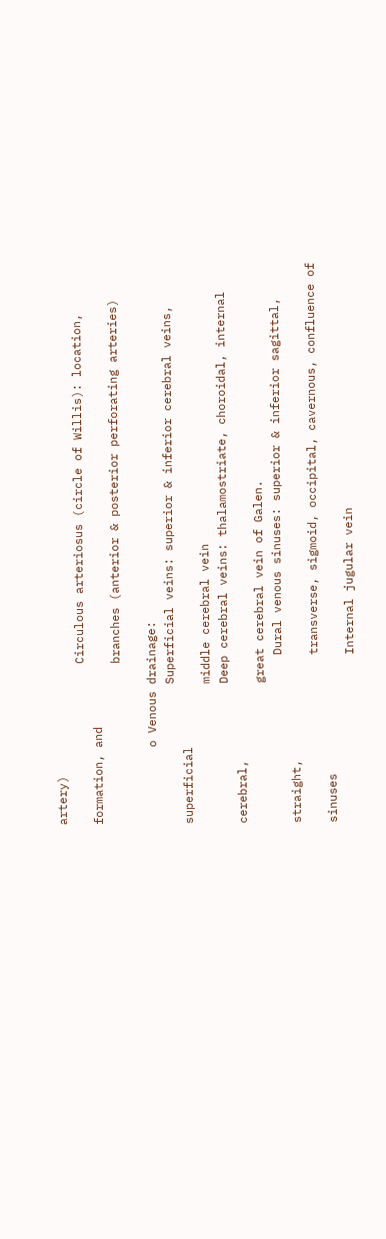artery)
                       Circulous arteriosus (circle of Willis): location, formation, and
                       branches (anterior & posterior perforating arteries)

           o Venous drainage:
                    Superficial veins: superior & inferior cerebral veins, superficial
                    middle cerebral vein
                    Deep cerebral veins: thalamostriate, choroidal, internal cerebral,
                    great cerebral vein of Galen.
                        Dural venous sinuses: superior & inferior sagittal, straight,
                        transverse, sigmoid, occipital, cavernous, confluence of sinuses
                        Internal jugular vein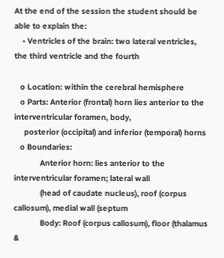At the end of the session the student should be able to explain the:
    • Ventricles of the brain: two lateral ventricles, the third ventricle and the fourth

   o Location: within the cerebral hemisphere
   o Parts: Anterior (frontal) horn lies anterior to the interventricular foramen, body,
     posterior (occipital) and inferior (temporal) horns
   o Boundaries:
             Anterior horn: lies anterior to the interventricular foramen; lateral wall
             (head of caudate nucleus), roof (corpus callosum), medial wall (septum
             Body: Roof (corpus callosum), floor (thalamus &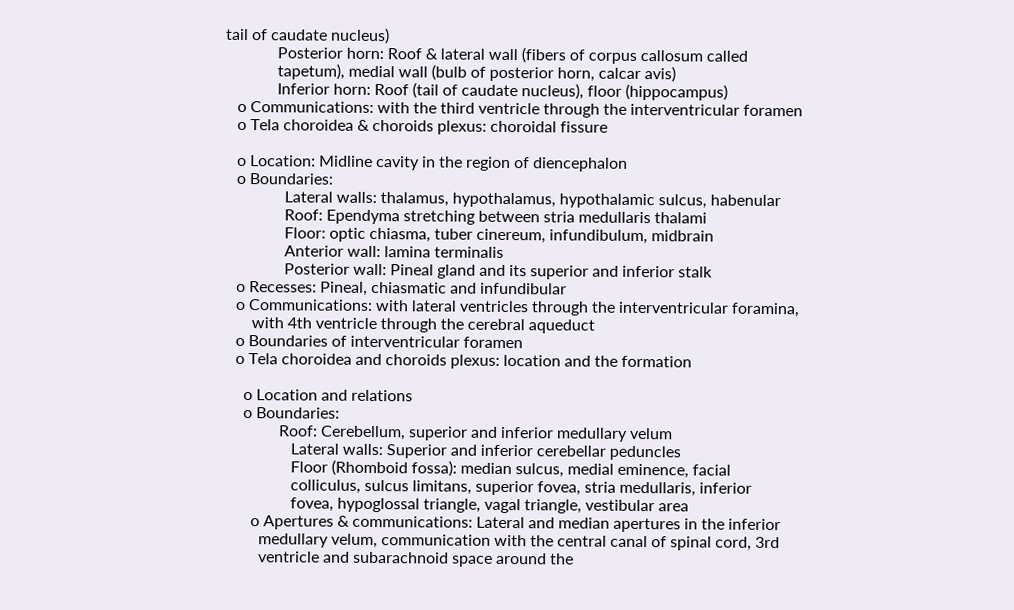tail of caudate nucleus)
             Posterior horn: Roof & lateral wall (fibers of corpus callosum called
             tapetum), medial wall (bulb of posterior horn, calcar avis)
             Inferior horn: Roof (tail of caudate nucleus), floor (hippocampus)
   o Communications: with the third ventricle through the interventricular foramen
   o Tela choroidea & choroids plexus: choroidal fissure

   o Location: Midline cavity in the region of diencephalon
   o Boundaries:
               Lateral walls: thalamus, hypothalamus, hypothalamic sulcus, habenular
               Roof: Ependyma stretching between stria medullaris thalami
               Floor: optic chiasma, tuber cinereum, infundibulum, midbrain
               Anterior wall: lamina terminalis
               Posterior wall: Pineal gland and its superior and inferior stalk
   o Recesses: Pineal, chiasmatic and infundibular
   o Communications: with lateral ventricles through the interventricular foramina,
       with 4th ventricle through the cerebral aqueduct
   o Boundaries of interventricular foramen
   o Tela choroidea and choroids plexus: location and the formation

     o Location and relations
     o Boundaries:
              Roof: Cerebellum, superior and inferior medullary velum
                 Lateral walls: Superior and inferior cerebellar peduncles
                 Floor (Rhomboid fossa): median sulcus, medial eminence, facial
                 colliculus, sulcus limitans, superior fovea, stria medullaris, inferior
                 fovea, hypoglossal triangle, vagal triangle, vestibular area
       o Apertures & communications: Lateral and median apertures in the inferior
         medullary velum, communication with the central canal of spinal cord, 3rd
         ventricle and subarachnoid space around the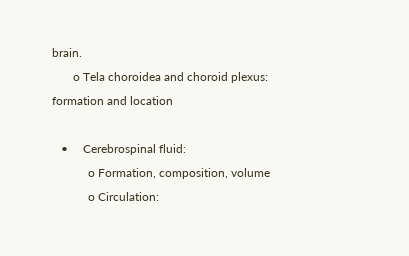brain.
       o Tela choroidea and choroid plexus: formation and location

   •     Cerebrospinal fluid:
            o Formation, composition, volume
            o Circulation: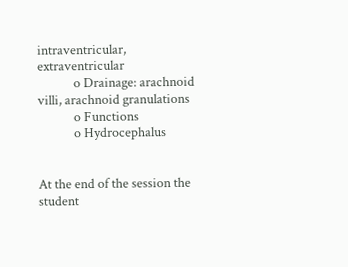intraventricular, extraventricular
            o Drainage: arachnoid villi, arachnoid granulations
            o Functions
            o Hydrocephalus


At the end of the session the student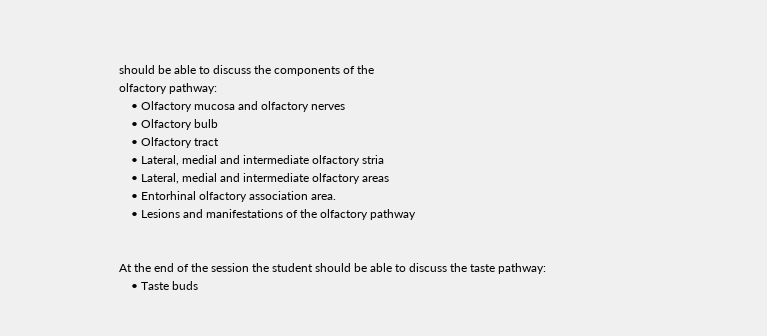should be able to discuss the components of the
olfactory pathway:
    • Olfactory mucosa and olfactory nerves
    • Olfactory bulb
    • Olfactory tract
    • Lateral, medial and intermediate olfactory stria
    • Lateral, medial and intermediate olfactory areas
    • Entorhinal olfactory association area.
    • Lesions and manifestations of the olfactory pathway


At the end of the session the student should be able to discuss the taste pathway:
    • Taste buds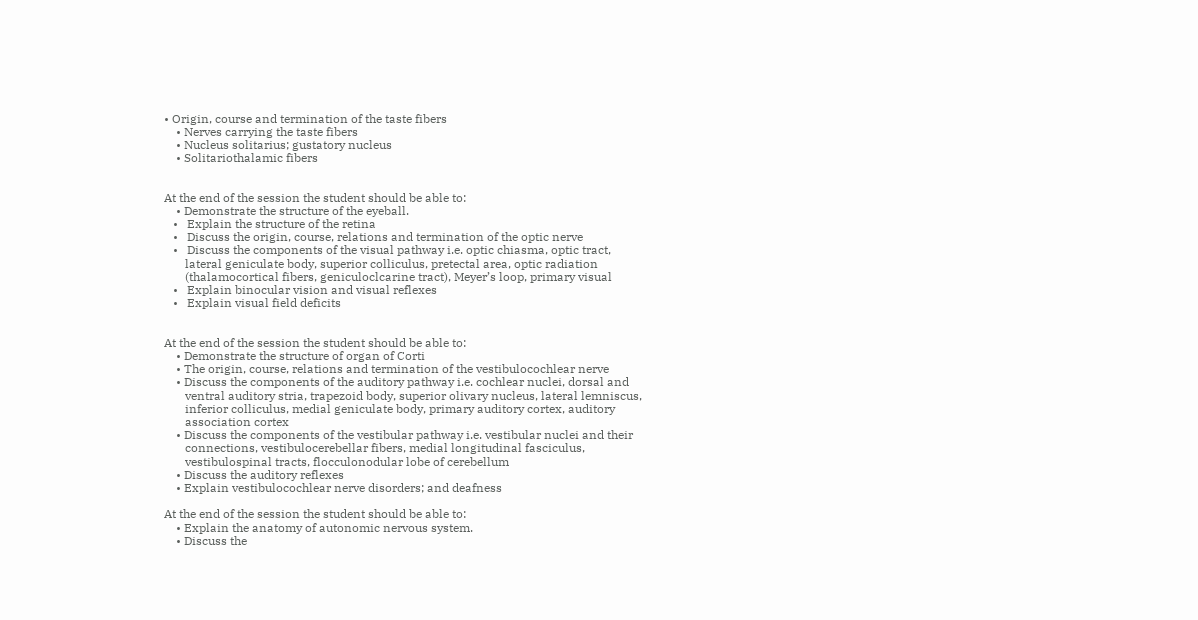• Origin, course and termination of the taste fibers
    • Nerves carrying the taste fibers
    • Nucleus solitarius; gustatory nucleus
    • Solitariothalamic fibers


At the end of the session the student should be able to:
    • Demonstrate the structure of the eyeball.
   •   Explain the structure of the retina
   •   Discuss the origin, course, relations and termination of the optic nerve
   •   Discuss the components of the visual pathway i.e. optic chiasma, optic tract,
       lateral geniculate body, superior colliculus, pretectal area, optic radiation
       (thalamocortical fibers, geniculoclcarine tract), Meyer’s loop, primary visual
   •   Explain binocular vision and visual reflexes
   •   Explain visual field deficits


At the end of the session the student should be able to:
    • Demonstrate the structure of organ of Corti
    • The origin, course, relations and termination of the vestibulocochlear nerve
    • Discuss the components of the auditory pathway i.e. cochlear nuclei, dorsal and
       ventral auditory stria, trapezoid body, superior olivary nucleus, lateral lemniscus,
       inferior colliculus, medial geniculate body, primary auditory cortex, auditory
       association cortex
    • Discuss the components of the vestibular pathway i.e. vestibular nuclei and their
       connections, vestibulocerebellar fibers, medial longitudinal fasciculus,
       vestibulospinal tracts, flocculonodular lobe of cerebellum
    • Discuss the auditory reflexes
    • Explain vestibulocochlear nerve disorders; and deafness

At the end of the session the student should be able to:
    • Explain the anatomy of autonomic nervous system.
    • Discuss the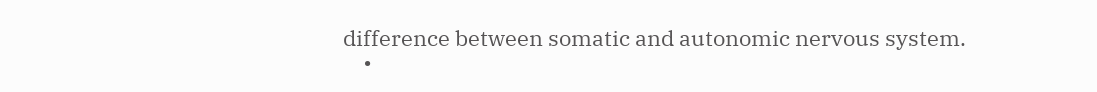difference between somatic and autonomic nervous system.
    •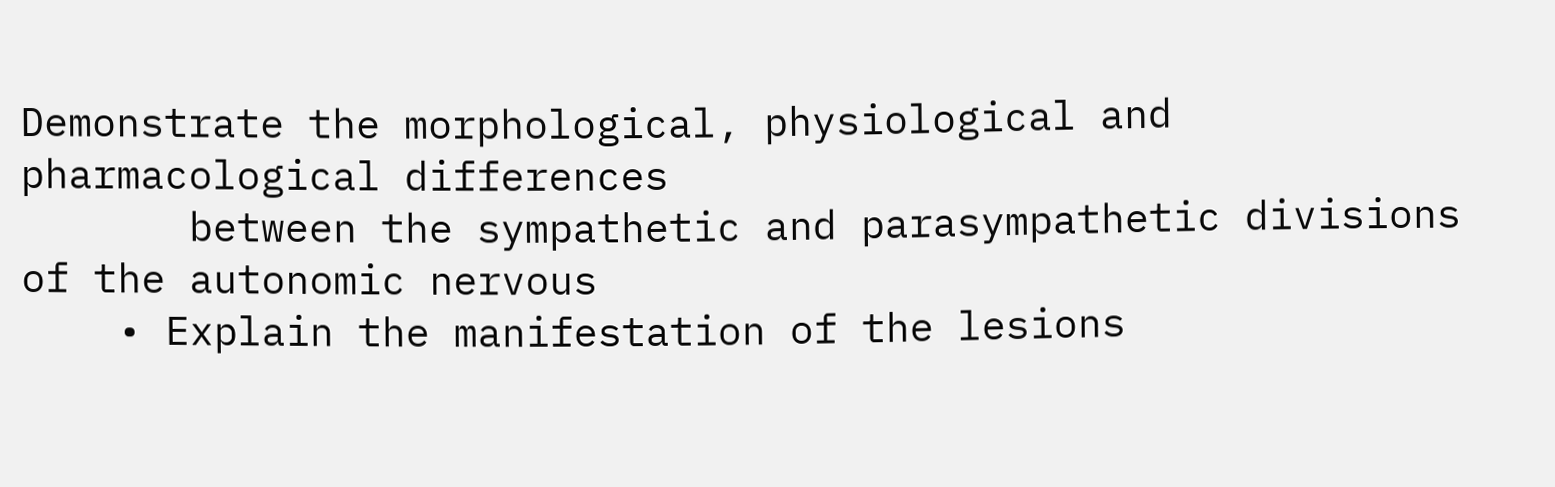Demonstrate the morphological, physiological and pharmacological differences
       between the sympathetic and parasympathetic divisions of the autonomic nervous
    • Explain the manifestation of the lesions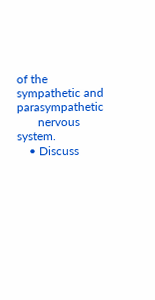of the sympathetic and parasympathetic
       nervous system.
    • Discuss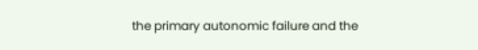the primary autonomic failure and the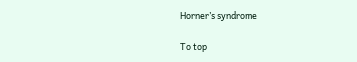Horner’s syndrome

To top